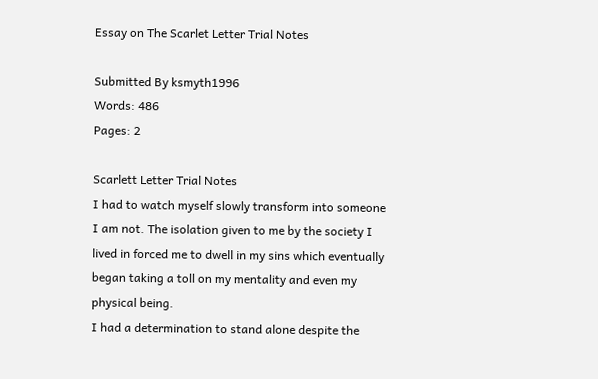Essay on The Scarlet Letter Trial Notes

Submitted By ksmyth1996
Words: 486
Pages: 2

Scarlett Letter Trial Notes
I had to watch myself slowly transform into someone I am not. The isolation given to me by the society I lived in forced me to dwell in my sins which eventually began taking a toll on my mentality and even my physical being.
I had a determination to stand alone despite the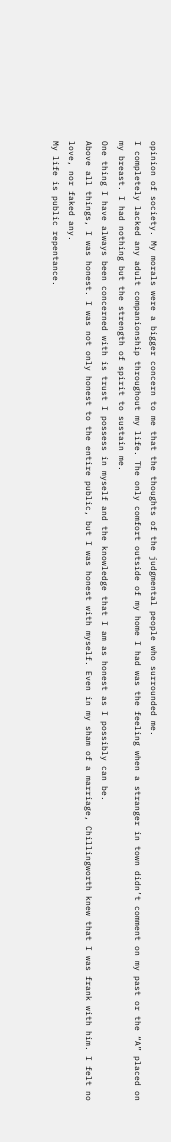opinion of society. My morals were a bigger concern to me that the thoughts of the judgmental people who surrounded me.
I completely lacked any adult companionship throughout my life. The only comfort outside of my home I had was the feeling when a stranger in town didn’t comment on my past or the “A” placed on my breast. I had nothing but the strength of spirit to sustain me.
One thing I have always been concerned with is trust I possess in myself and the knowledge that I am as honest as I possibly can be.
Above all things, I was honest. I was not only honest to the entire public, but I was honest with myself. Even in my sham of a marriage, Chillingworth knew that I was frank with him. I felt no love, nor faked any.
My life is public repentance.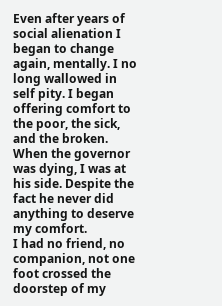Even after years of social alienation I began to change again, mentally. I no long wallowed in self pity. I began offering comfort to the poor, the sick, and the broken. When the governor was dying, I was at his side. Despite the fact he never did anything to deserve my comfort.
I had no friend, no companion, not one foot crossed the doorstep of my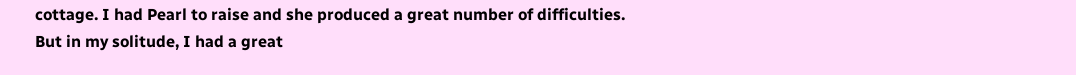cottage. I had Pearl to raise and she produced a great number of difficulties.
But in my solitude, I had a great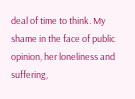deal of time to think. My shame in the face of public opinion, her loneliness and suffering,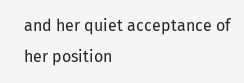and her quiet acceptance of her position